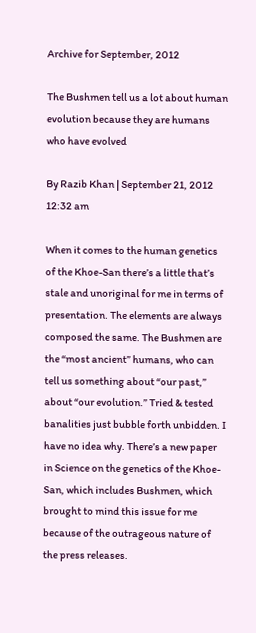Archive for September, 2012

The Bushmen tell us a lot about human evolution because they are humans who have evolved

By Razib Khan | September 21, 2012 12:32 am

When it comes to the human genetics of the Khoe-San there’s a little that’s stale and unoriginal for me in terms of presentation. The elements are always composed the same. The Bushmen are the “most ancient” humans, who can tell us something about “our past,” about “our evolution.” Tried & tested banalities just bubble forth unbidden. I have no idea why. There’s a new paper in Science on the genetics of the Khoe-San, which includes Bushmen, which brought to mind this issue for me because of the outrageous nature of the press releases.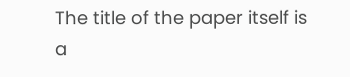The title of the paper itself is a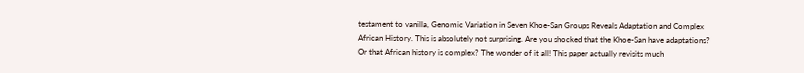testament to vanilla, Genomic Variation in Seven Khoe-San Groups Reveals Adaptation and Complex African History. This is absolutely not surprising. Are you shocked that the Khoe-San have adaptations? Or that African history is complex? The wonder of it all! This paper actually revisits much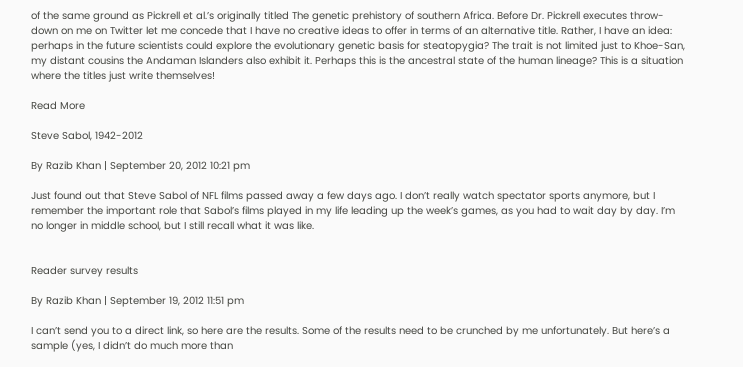of the same ground as Pickrell et al.’s originally titled The genetic prehistory of southern Africa. Before Dr. Pickrell executes throw-down on me on Twitter let me concede that I have no creative ideas to offer in terms of an alternative title. Rather, I have an idea: perhaps in the future scientists could explore the evolutionary genetic basis for steatopygia? The trait is not limited just to Khoe-San, my distant cousins the Andaman Islanders also exhibit it. Perhaps this is the ancestral state of the human lineage? This is a situation where the titles just write themselves!

Read More

Steve Sabol, 1942-2012

By Razib Khan | September 20, 2012 10:21 pm

Just found out that Steve Sabol of NFL films passed away a few days ago. I don’t really watch spectator sports anymore, but I remember the important role that Sabol’s films played in my life leading up the week’s games, as you had to wait day by day. I’m no longer in middle school, but I still recall what it was like.


Reader survey results

By Razib Khan | September 19, 2012 11:51 pm

I can’t send you to a direct link, so here are the results. Some of the results need to be crunched by me unfortunately. But here’s a sample (yes, I didn’t do much more than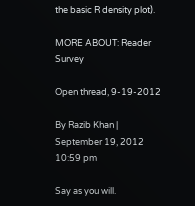the basic R density plot).

MORE ABOUT: Reader Survey

Open thread, 9-19-2012

By Razib Khan | September 19, 2012 10:59 pm

Say as you will.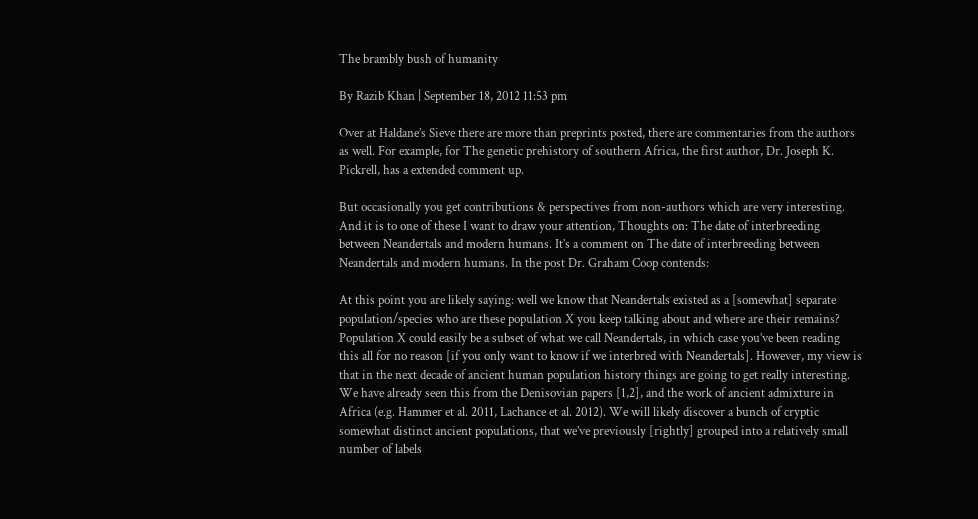The brambly bush of humanity

By Razib Khan | September 18, 2012 11:53 pm

Over at Haldane’s Sieve there are more than preprints posted, there are commentaries from the authors as well. For example, for The genetic prehistory of southern Africa, the first author, Dr. Joseph K. Pickrell, has a extended comment up.

But occasionally you get contributions & perspectives from non-authors which are very interesting. And it is to one of these I want to draw your attention, Thoughts on: The date of interbreeding between Neandertals and modern humans. It’s a comment on The date of interbreeding between Neandertals and modern humans. In the post Dr. Graham Coop contends:

At this point you are likely saying: well we know that Neandertals existed as a [somewhat] separate population/species who are these population X you keep talking about and where are their remains? Population X could easily be a subset of what we call Neandertals, in which case you’ve been reading this all for no reason [if you only want to know if we interbred with Neandertals]. However, my view is that in the next decade of ancient human population history things are going to get really interesting. We have already seen this from the Denisovian papers [1,2], and the work of ancient admixture in Africa (e.g. Hammer et al. 2011, Lachance et al. 2012). We will likely discover a bunch of cryptic somewhat distinct ancient populations, that we’ve previously [rightly] grouped into a relatively small number of labels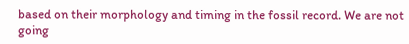based on their morphology and timing in the fossil record. We are not going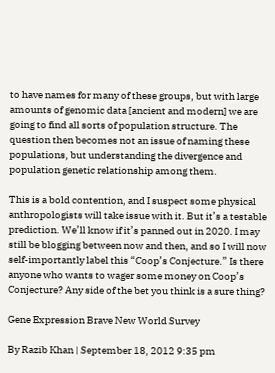to have names for many of these groups, but with large amounts of genomic data [ancient and modern] we are going to find all sorts of population structure. The question then becomes not an issue of naming these populations, but understanding the divergence and population genetic relationship among them.

This is a bold contention, and I suspect some physical anthropologists will take issue with it. But it’s a testable prediction. We’ll know if it’s panned out in 2020. I may still be blogging between now and then, and so I will now self-importantly label this “Coop’s Conjecture.” Is there anyone who wants to wager some money on Coop’s Conjecture? Any side of the bet you think is a sure thing?

Gene Expression Brave New World Survey

By Razib Khan | September 18, 2012 9:35 pm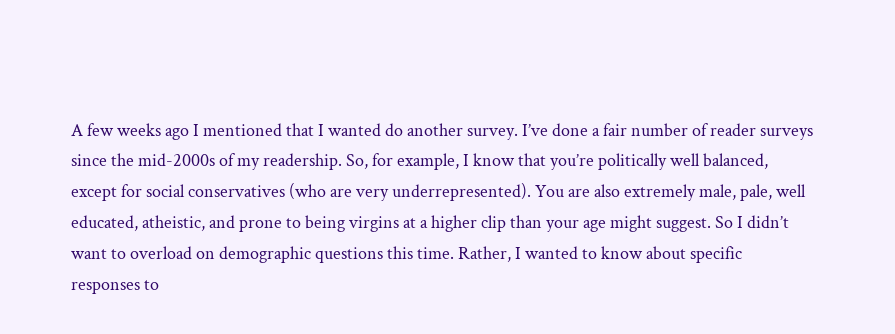A few weeks ago I mentioned that I wanted do another survey. I’ve done a fair number of reader surveys since the mid-2000s of my readership. So, for example, I know that you’re politically well balanced, except for social conservatives (who are very underrepresented). You are also extremely male, pale, well educated, atheistic, and prone to being virgins at a higher clip than your age might suggest. So I didn’t want to overload on demographic questions this time. Rather, I wanted to know about specific responses to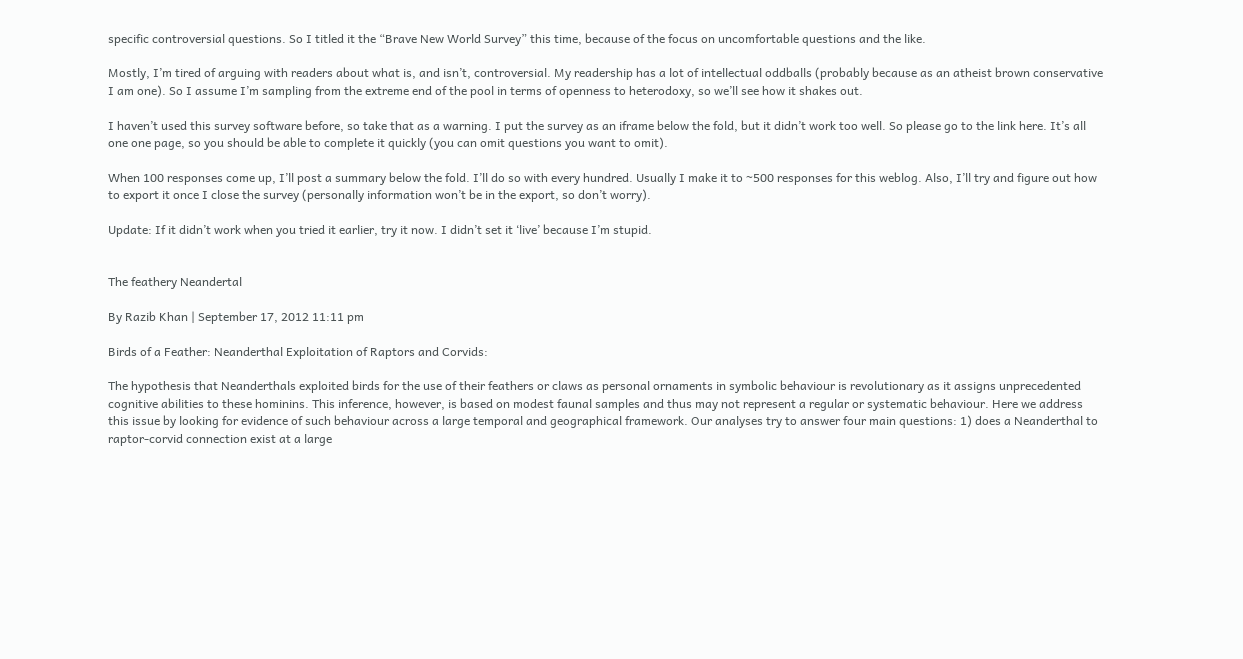specific controversial questions. So I titled it the “Brave New World Survey” this time, because of the focus on uncomfortable questions and the like.

Mostly, I’m tired of arguing with readers about what is, and isn’t, controversial. My readership has a lot of intellectual oddballs (probably because as an atheist brown conservative I am one). So I assume I’m sampling from the extreme end of the pool in terms of openness to heterodoxy, so we’ll see how it shakes out.

I haven’t used this survey software before, so take that as a warning. I put the survey as an iframe below the fold, but it didn’t work too well. So please go to the link here. It’s all one one page, so you should be able to complete it quickly (you can omit questions you want to omit).

When 100 responses come up, I’ll post a summary below the fold. I’ll do so with every hundred. Usually I make it to ~500 responses for this weblog. Also, I’ll try and figure out how to export it once I close the survey (personally information won’t be in the export, so don’t worry).

Update: If it didn’t work when you tried it earlier, try it now. I didn’t set it ‘live’ because I’m stupid.


The feathery Neandertal

By Razib Khan | September 17, 2012 11:11 pm

Birds of a Feather: Neanderthal Exploitation of Raptors and Corvids:

The hypothesis that Neanderthals exploited birds for the use of their feathers or claws as personal ornaments in symbolic behaviour is revolutionary as it assigns unprecedented cognitive abilities to these hominins. This inference, however, is based on modest faunal samples and thus may not represent a regular or systematic behaviour. Here we address this issue by looking for evidence of such behaviour across a large temporal and geographical framework. Our analyses try to answer four main questions: 1) does a Neanderthal to raptor-corvid connection exist at a large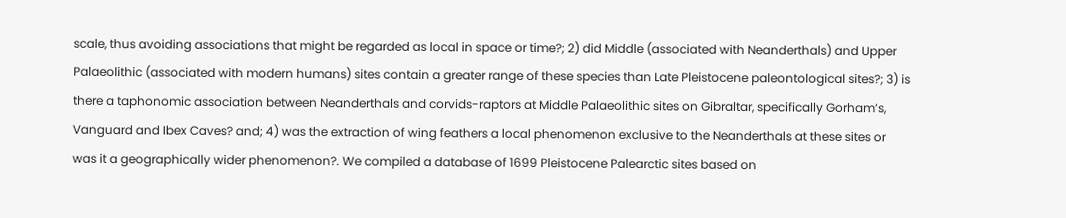scale, thus avoiding associations that might be regarded as local in space or time?; 2) did Middle (associated with Neanderthals) and Upper Palaeolithic (associated with modern humans) sites contain a greater range of these species than Late Pleistocene paleontological sites?; 3) is there a taphonomic association between Neanderthals and corvids-raptors at Middle Palaeolithic sites on Gibraltar, specifically Gorham’s, Vanguard and Ibex Caves? and; 4) was the extraction of wing feathers a local phenomenon exclusive to the Neanderthals at these sites or was it a geographically wider phenomenon?. We compiled a database of 1699 Pleistocene Palearctic sites based on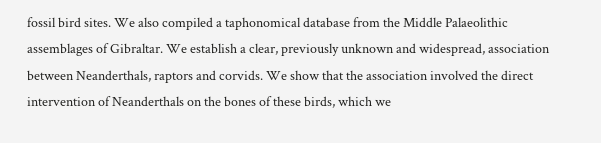fossil bird sites. We also compiled a taphonomical database from the Middle Palaeolithic assemblages of Gibraltar. We establish a clear, previously unknown and widespread, association between Neanderthals, raptors and corvids. We show that the association involved the direct intervention of Neanderthals on the bones of these birds, which we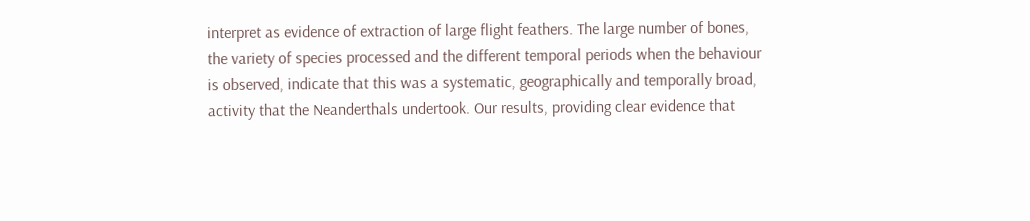interpret as evidence of extraction of large flight feathers. The large number of bones, the variety of species processed and the different temporal periods when the behaviour is observed, indicate that this was a systematic, geographically and temporally broad, activity that the Neanderthals undertook. Our results, providing clear evidence that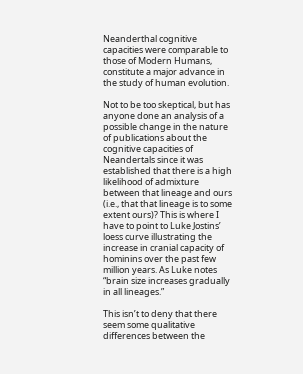Neanderthal cognitive capacities were comparable to those of Modern Humans, constitute a major advance in the study of human evolution.

Not to be too skeptical, but has anyone done an analysis of a possible change in the nature of publications about the cognitive capacities of Neandertals since it was established that there is a high likelihood of admixture between that lineage and ours (i.e., that that lineage is to some extent ours)? This is where I have to point to Luke Jostins’ loess curve illustrating the increase in cranial capacity of hominins over the past few million years. As Luke notes “brain size increases gradually in all lineages.”

This isn’t to deny that there seem some qualitative differences between the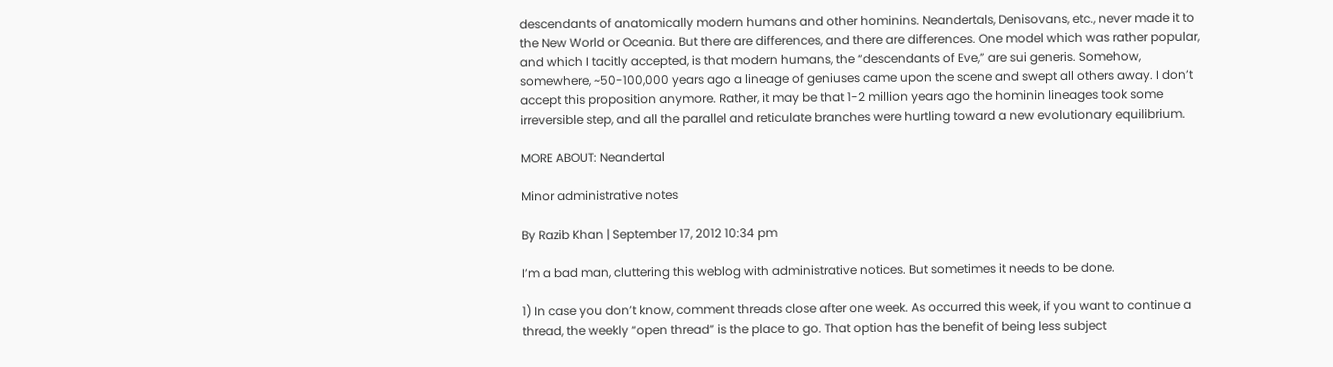descendants of anatomically modern humans and other hominins. Neandertals, Denisovans, etc., never made it to the New World or Oceania. But there are differences, and there are differences. One model which was rather popular, and which I tacitly accepted, is that modern humans, the “descendants of Eve,” are sui generis. Somehow, somewhere, ~50-100,000 years ago a lineage of geniuses came upon the scene and swept all others away. I don’t accept this proposition anymore. Rather, it may be that 1-2 million years ago the hominin lineages took some irreversible step, and all the parallel and reticulate branches were hurtling toward a new evolutionary equilibrium.

MORE ABOUT: Neandertal

Minor administrative notes

By Razib Khan | September 17, 2012 10:34 pm

I’m a bad man, cluttering this weblog with administrative notices. But sometimes it needs to be done.

1) In case you don’t know, comment threads close after one week. As occurred this week, if you want to continue a thread, the weekly “open thread” is the place to go. That option has the benefit of being less subject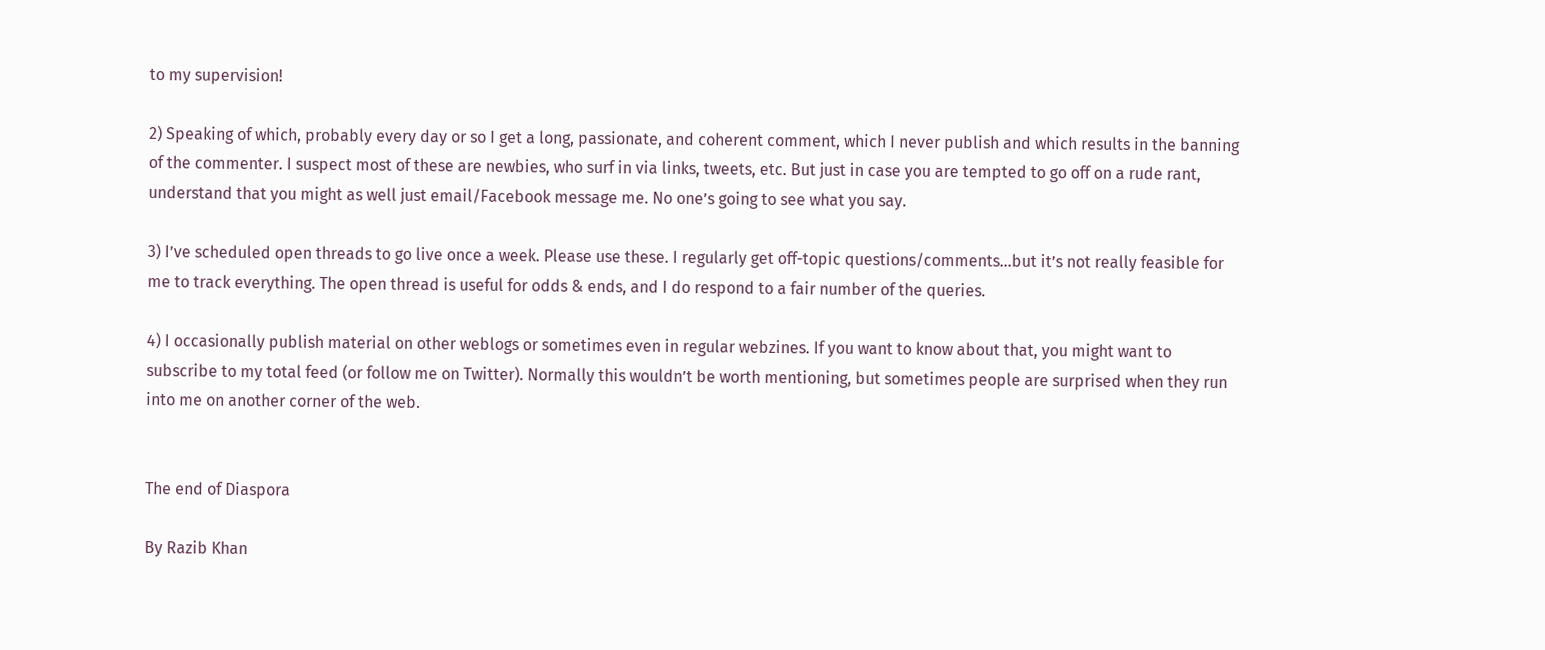to my supervision!

2) Speaking of which, probably every day or so I get a long, passionate, and coherent comment, which I never publish and which results in the banning of the commenter. I suspect most of these are newbies, who surf in via links, tweets, etc. But just in case you are tempted to go off on a rude rant, understand that you might as well just email/Facebook message me. No one’s going to see what you say.

3) I’ve scheduled open threads to go live once a week. Please use these. I regularly get off-topic questions/comments…but it’s not really feasible for me to track everything. The open thread is useful for odds & ends, and I do respond to a fair number of the queries.

4) I occasionally publish material on other weblogs or sometimes even in regular webzines. If you want to know about that, you might want to subscribe to my total feed (or follow me on Twitter). Normally this wouldn’t be worth mentioning, but sometimes people are surprised when they run into me on another corner of the web.


The end of Diaspora

By Razib Khan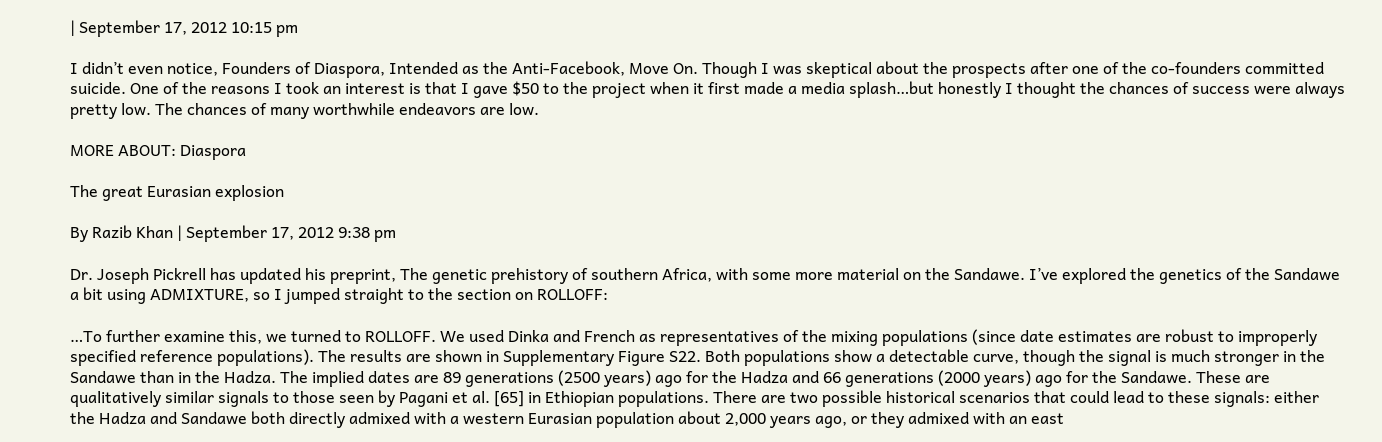| September 17, 2012 10:15 pm

I didn’t even notice, Founders of Diaspora, Intended as the Anti-Facebook, Move On. Though I was skeptical about the prospects after one of the co-founders committed suicide. One of the reasons I took an interest is that I gave $50 to the project when it first made a media splash…but honestly I thought the chances of success were always pretty low. The chances of many worthwhile endeavors are low.

MORE ABOUT: Diaspora

The great Eurasian explosion

By Razib Khan | September 17, 2012 9:38 pm

Dr. Joseph Pickrell has updated his preprint, The genetic prehistory of southern Africa, with some more material on the Sandawe. I’ve explored the genetics of the Sandawe a bit using ADMIXTURE, so I jumped straight to the section on ROLLOFF:

…To further examine this, we turned to ROLLOFF. We used Dinka and French as representatives of the mixing populations (since date estimates are robust to improperly specified reference populations). The results are shown in Supplementary Figure S22. Both populations show a detectable curve, though the signal is much stronger in the Sandawe than in the Hadza. The implied dates are 89 generations (2500 years) ago for the Hadza and 66 generations (2000 years) ago for the Sandawe. These are qualitatively similar signals to those seen by Pagani et al. [65] in Ethiopian populations. There are two possible historical scenarios that could lead to these signals: either the Hadza and Sandawe both directly admixed with a western Eurasian population about 2,000 years ago, or they admixed with an east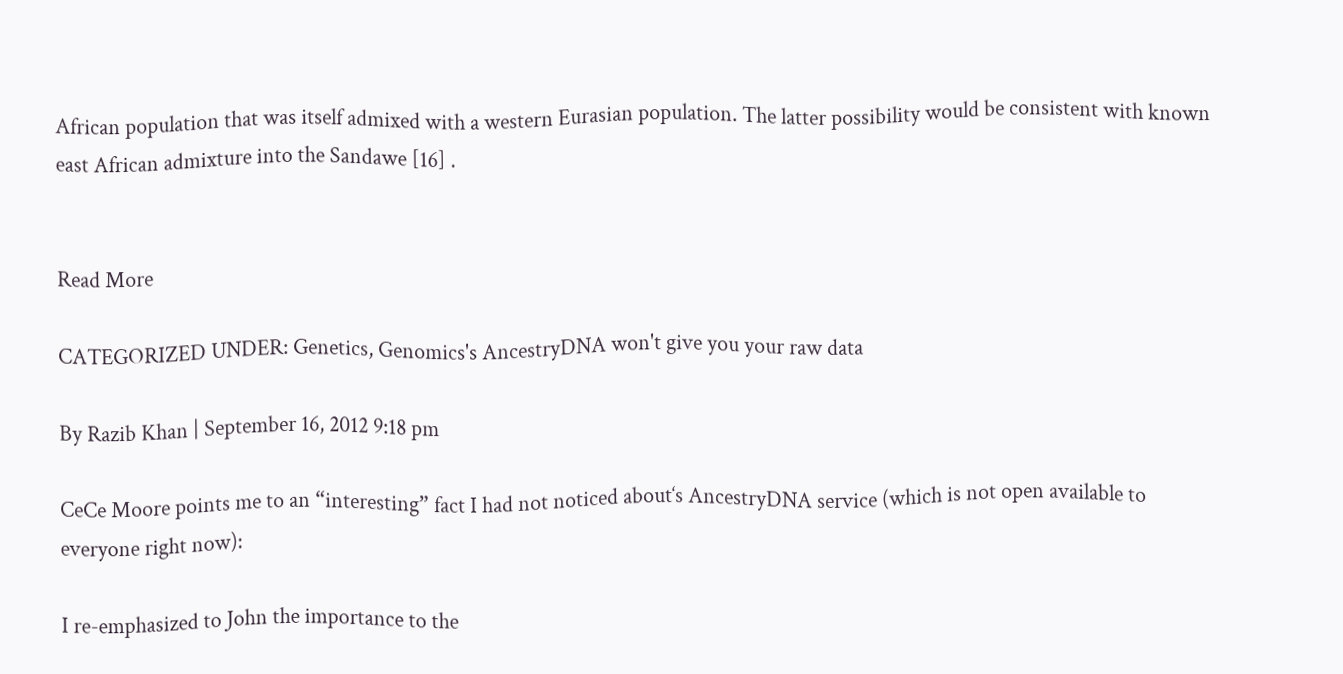African population that was itself admixed with a western Eurasian population. The latter possibility would be consistent with known east African admixture into the Sandawe [16] .


Read More

CATEGORIZED UNDER: Genetics, Genomics's AncestryDNA won't give you your raw data

By Razib Khan | September 16, 2012 9:18 pm

CeCe Moore points me to an “interesting” fact I had not noticed about‘s AncestryDNA service (which is not open available to everyone right now):

I re-emphasized to John the importance to the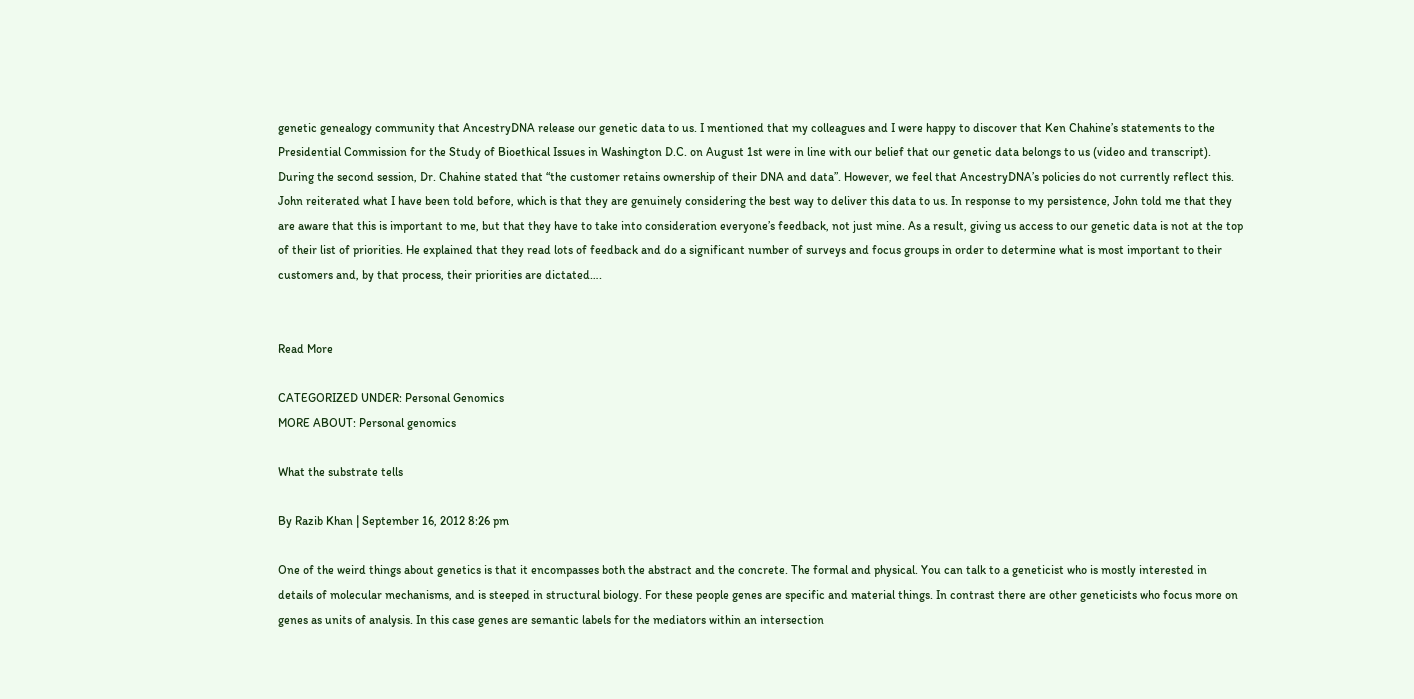genetic genealogy community that AncestryDNA release our genetic data to us. I mentioned that my colleagues and I were happy to discover that Ken Chahine’s statements to the Presidential Commission for the Study of Bioethical Issues in Washington D.C. on August 1st were in line with our belief that our genetic data belongs to us (video and transcript). During the second session, Dr. Chahine stated that “the customer retains ownership of their DNA and data”. However, we feel that AncestryDNA’s policies do not currently reflect this. John reiterated what I have been told before, which is that they are genuinely considering the best way to deliver this data to us. In response to my persistence, John told me that they are aware that this is important to me, but that they have to take into consideration everyone’s feedback, not just mine. As a result, giving us access to our genetic data is not at the top of their list of priorities. He explained that they read lots of feedback and do a significant number of surveys and focus groups in order to determine what is most important to their customers and, by that process, their priorities are dictated….


Read More

CATEGORIZED UNDER: Personal Genomics
MORE ABOUT: Personal genomics

What the substrate tells

By Razib Khan | September 16, 2012 8:26 pm

One of the weird things about genetics is that it encompasses both the abstract and the concrete. The formal and physical. You can talk to a geneticist who is mostly interested in details of molecular mechanisms, and is steeped in structural biology. For these people genes are specific and material things. In contrast there are other geneticists who focus more on genes as units of analysis. In this case genes are semantic labels for the mediators within an intersection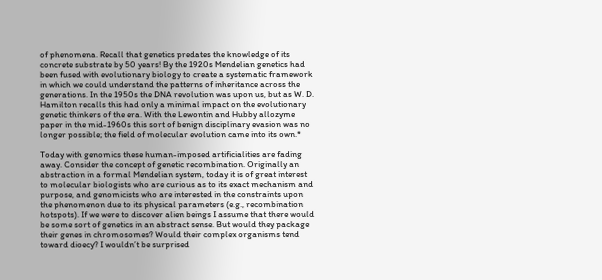of phenomena. Recall that genetics predates the knowledge of its concrete substrate by 50 years! By the 1920s Mendelian genetics had been fused with evolutionary biology to create a systematic framework in which we could understand the patterns of inheritance across the generations. In the 1950s the DNA revolution was upon us, but as W. D. Hamilton recalls this had only a minimal impact on the evolutionary genetic thinkers of the era. With the Lewontin and Hubby allozyme paper in the mid-1960s this sort of benign disciplinary evasion was no longer possible; the field of molecular evolution came into its own.*

Today with genomics these human-imposed artificialities are fading away. Consider the concept of genetic recombination. Originally an abstraction in a formal Mendelian system, today it is of great interest to molecular biologists who are curious as to its exact mechanism and purpose, and genomicists who are interested in the constraints upon the phenomenon due to its physical parameters (e.g., recombination hotspots). If we were to discover alien beings I assume that there would be some sort of genetics in an abstract sense. But would they package their genes in chromosomes? Would their complex organisms tend toward dioecy? I wouldn’t be surprised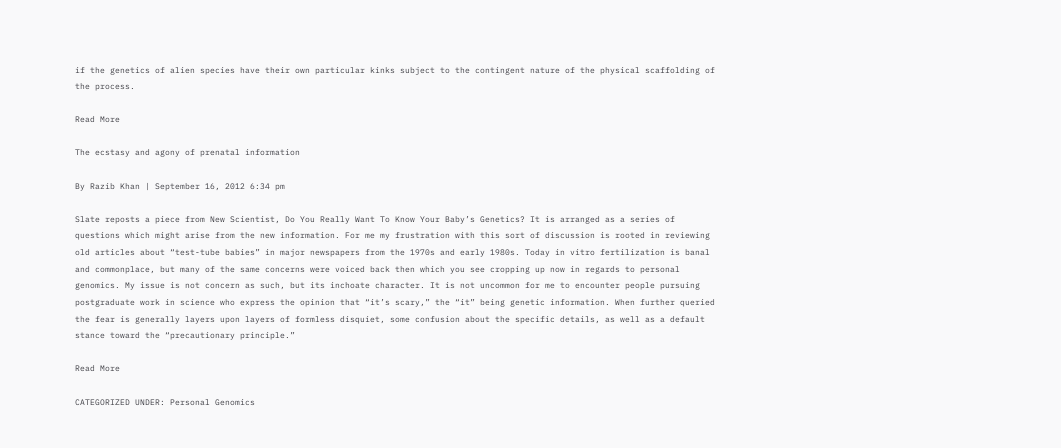if the genetics of alien species have their own particular kinks subject to the contingent nature of the physical scaffolding of the process.

Read More

The ecstasy and agony of prenatal information

By Razib Khan | September 16, 2012 6:34 pm

Slate reposts a piece from New Scientist, Do You Really Want To Know Your Baby’s Genetics? It is arranged as a series of questions which might arise from the new information. For me my frustration with this sort of discussion is rooted in reviewing old articles about “test-tube babies” in major newspapers from the 1970s and early 1980s. Today in vitro fertilization is banal and commonplace, but many of the same concerns were voiced back then which you see cropping up now in regards to personal genomics. My issue is not concern as such, but its inchoate character. It is not uncommon for me to encounter people pursuing postgraduate work in science who express the opinion that “it’s scary,” the “it” being genetic information. When further queried the fear is generally layers upon layers of formless disquiet, some confusion about the specific details, as well as a default stance toward the “precautionary principle.”

Read More

CATEGORIZED UNDER: Personal Genomics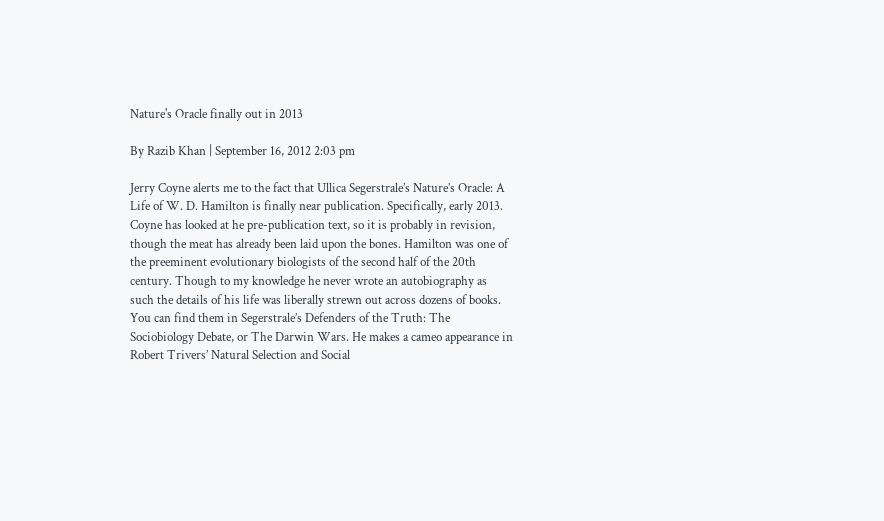Nature's Oracle finally out in 2013

By Razib Khan | September 16, 2012 2:03 pm

Jerry Coyne alerts me to the fact that Ullica Segerstrale’s Nature’s Oracle: A Life of W. D. Hamilton is finally near publication. Specifically, early 2013. Coyne has looked at he pre-publication text, so it is probably in revision, though the meat has already been laid upon the bones. Hamilton was one of the preeminent evolutionary biologists of the second half of the 20th century. Though to my knowledge he never wrote an autobiography as such the details of his life was liberally strewn out across dozens of books. You can find them in Segerstrale’s Defenders of the Truth: The Sociobiology Debate, or The Darwin Wars. He makes a cameo appearance in Robert Trivers’ Natural Selection and Social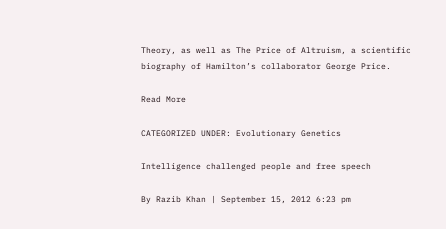Theory, as well as The Price of Altruism, a scientific biography of Hamilton’s collaborator George Price.

Read More

CATEGORIZED UNDER: Evolutionary Genetics

Intelligence challenged people and free speech

By Razib Khan | September 15, 2012 6:23 pm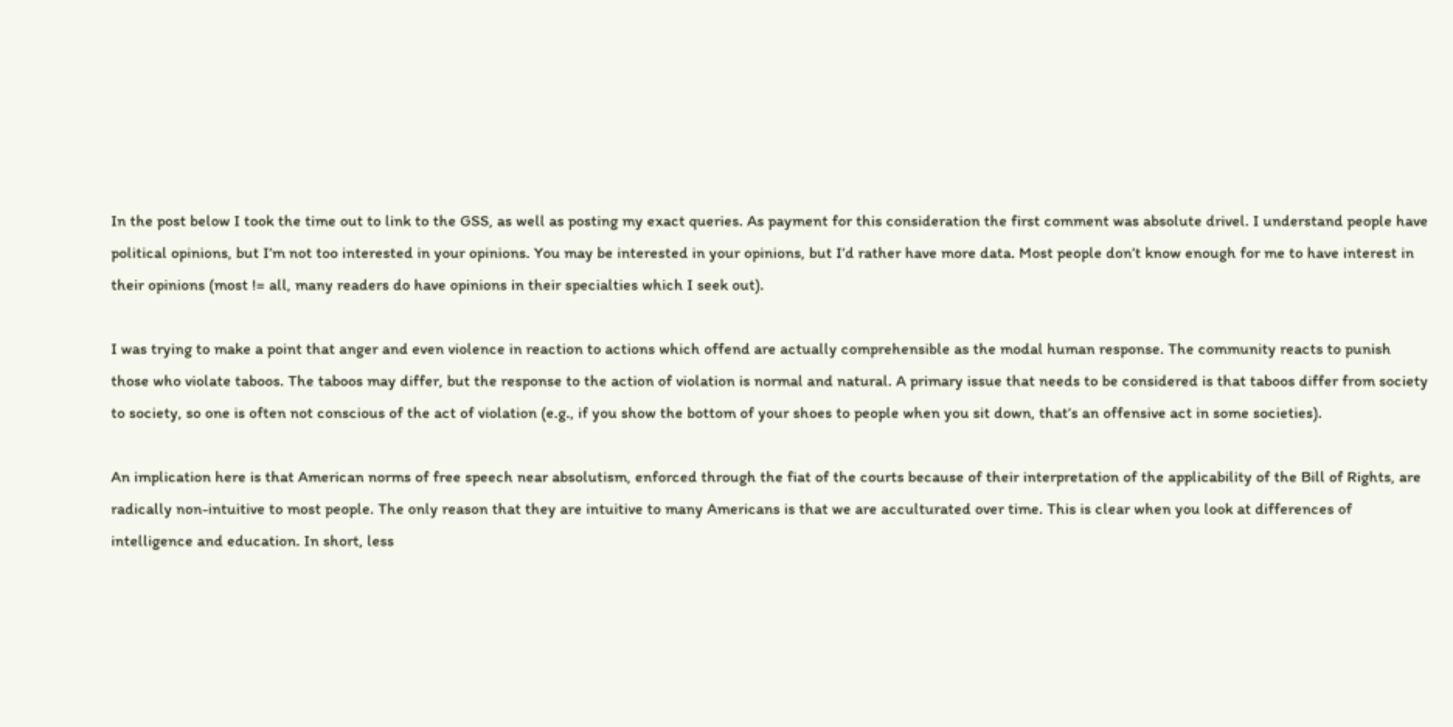In the post below I took the time out to link to the GSS, as well as posting my exact queries. As payment for this consideration the first comment was absolute drivel. I understand people have political opinions, but I’m not too interested in your opinions. You may be interested in your opinions, but I’d rather have more data. Most people don’t know enough for me to have interest in their opinions (most != all, many readers do have opinions in their specialties which I seek out).

I was trying to make a point that anger and even violence in reaction to actions which offend are actually comprehensible as the modal human response. The community reacts to punish those who violate taboos. The taboos may differ, but the response to the action of violation is normal and natural. A primary issue that needs to be considered is that taboos differ from society to society, so one is often not conscious of the act of violation (e.g., if you show the bottom of your shoes to people when you sit down, that’s an offensive act in some societies).

An implication here is that American norms of free speech near absolutism, enforced through the fiat of the courts because of their interpretation of the applicability of the Bill of Rights, are radically non-intuitive to most people. The only reason that they are intuitive to many Americans is that we are acculturated over time. This is clear when you look at differences of intelligence and education. In short, less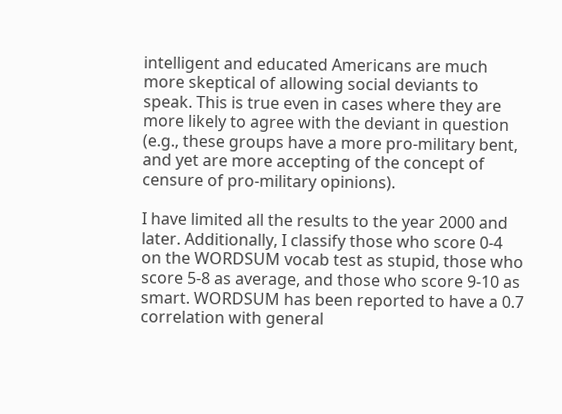intelligent and educated Americans are much more skeptical of allowing social deviants to speak. This is true even in cases where they are more likely to agree with the deviant in question (e.g., these groups have a more pro-military bent, and yet are more accepting of the concept of censure of pro-military opinions).

I have limited all the results to the year 2000 and later. Additionally, I classify those who score 0-4 on the WORDSUM vocab test as stupid, those who score 5-8 as average, and those who score 9-10 as smart. WORDSUM has been reported to have a 0.7 correlation with general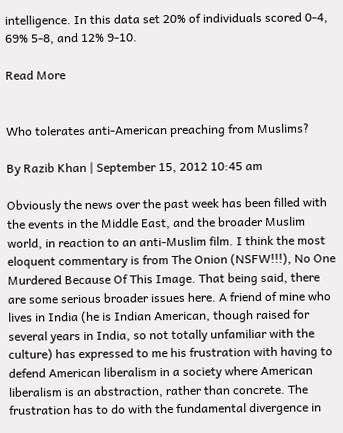intelligence. In this data set 20% of individuals scored 0-4, 69% 5-8, and 12% 9-10.

Read More


Who tolerates anti-American preaching from Muslims?

By Razib Khan | September 15, 2012 10:45 am

Obviously the news over the past week has been filled with the events in the Middle East, and the broader Muslim world, in reaction to an anti-Muslim film. I think the most eloquent commentary is from The Onion (NSFW!!!), No One Murdered Because Of This Image. That being said, there are some serious broader issues here. A friend of mine who lives in India (he is Indian American, though raised for several years in India, so not totally unfamiliar with the culture) has expressed to me his frustration with having to defend American liberalism in a society where American liberalism is an abstraction, rather than concrete. The frustration has to do with the fundamental divergence in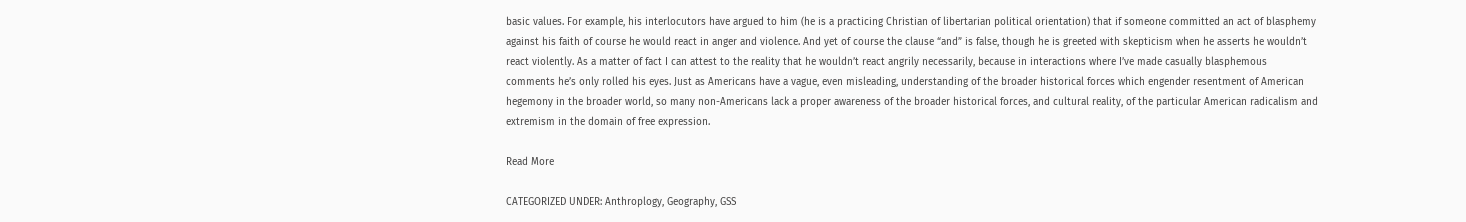basic values. For example, his interlocutors have argued to him (he is a practicing Christian of libertarian political orientation) that if someone committed an act of blasphemy against his faith of course he would react in anger and violence. And yet of course the clause “and” is false, though he is greeted with skepticism when he asserts he wouldn’t react violently. As a matter of fact I can attest to the reality that he wouldn’t react angrily necessarily, because in interactions where I’ve made casually blasphemous comments he’s only rolled his eyes. Just as Americans have a vague, even misleading, understanding of the broader historical forces which engender resentment of American hegemony in the broader world, so many non-Americans lack a proper awareness of the broader historical forces, and cultural reality, of the particular American radicalism and extremism in the domain of free expression.

Read More

CATEGORIZED UNDER: Anthroplogy, Geography, GSS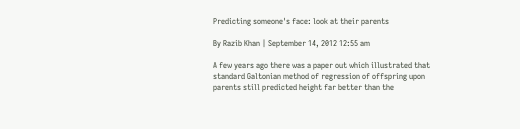Predicting someone's face: look at their parents

By Razib Khan | September 14, 2012 12:55 am

A few years ago there was a paper out which illustrated that standard Galtonian method of regression of offspring upon parents still predicted height far better than the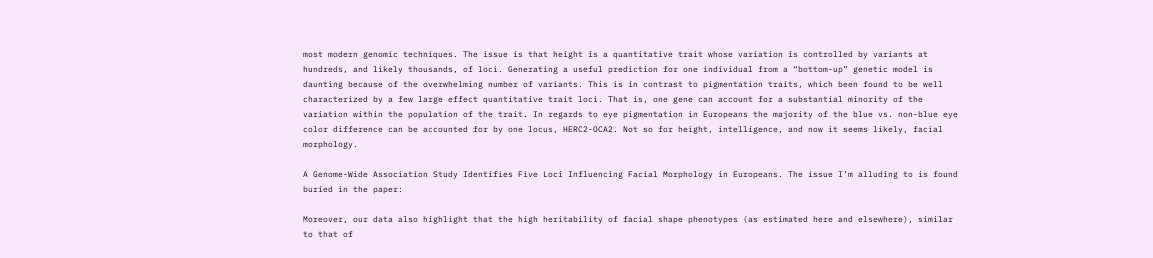most modern genomic techniques. The issue is that height is a quantitative trait whose variation is controlled by variants at hundreds, and likely thousands, of loci. Generating a useful prediction for one individual from a “bottom-up” genetic model is daunting because of the overwhelming number of variants. This is in contrast to pigmentation traits, which been found to be well characterized by a few large effect quantitative trait loci. That is, one gene can account for a substantial minority of the variation within the population of the trait. In regards to eye pigmentation in Europeans the majority of the blue vs. non-blue eye color difference can be accounted for by one locus, HERC2-OCA2. Not so for height, intelligence, and now it seems likely, facial morphology.

A Genome-Wide Association Study Identifies Five Loci Influencing Facial Morphology in Europeans. The issue I’m alluding to is found buried in the paper:

Moreover, our data also highlight that the high heritability of facial shape phenotypes (as estimated here and elsewhere), similar to that of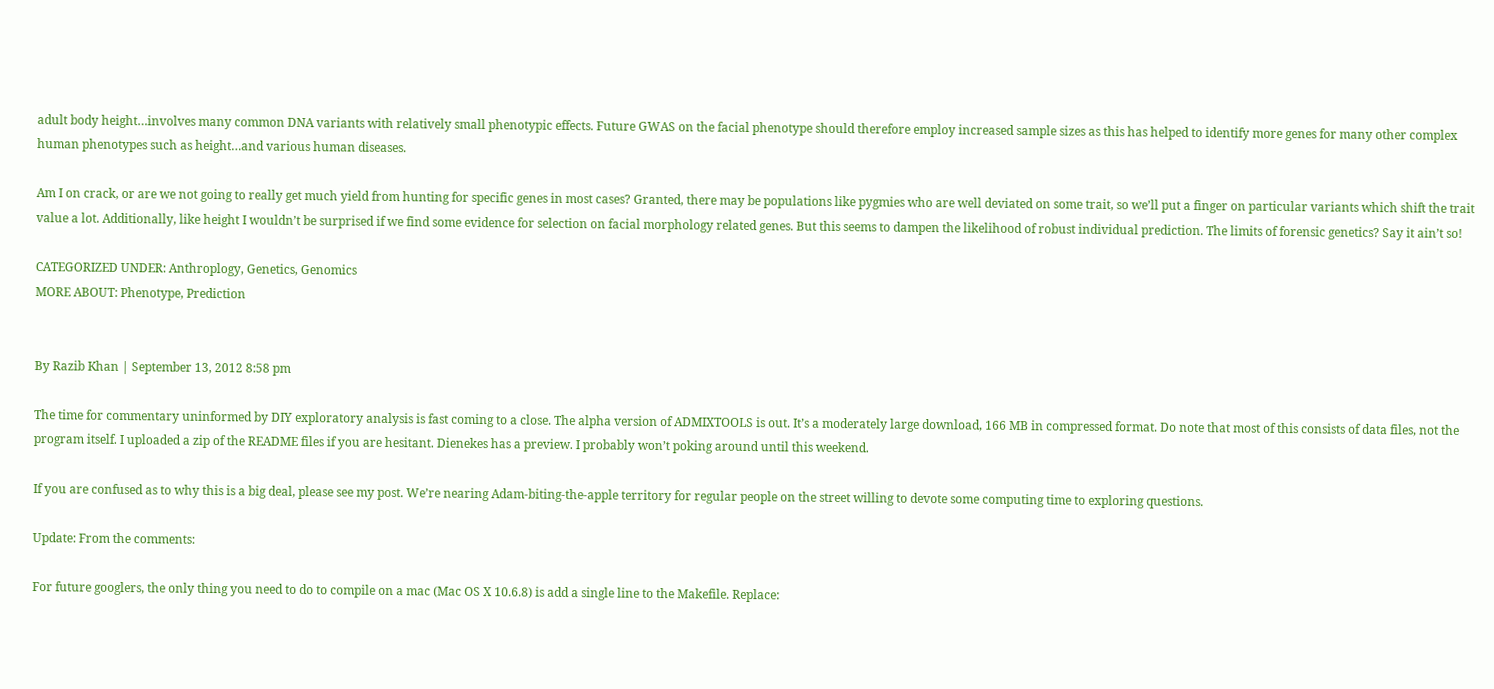adult body height…involves many common DNA variants with relatively small phenotypic effects. Future GWAS on the facial phenotype should therefore employ increased sample sizes as this has helped to identify more genes for many other complex human phenotypes such as height…and various human diseases.

Am I on crack, or are we not going to really get much yield from hunting for specific genes in most cases? Granted, there may be populations like pygmies who are well deviated on some trait, so we’ll put a finger on particular variants which shift the trait value a lot. Additionally, like height I wouldn’t be surprised if we find some evidence for selection on facial morphology related genes. But this seems to dampen the likelihood of robust individual prediction. The limits of forensic genetics? Say it ain’t so!

CATEGORIZED UNDER: Anthroplogy, Genetics, Genomics
MORE ABOUT: Phenotype, Prediction


By Razib Khan | September 13, 2012 8:58 pm

The time for commentary uninformed by DIY exploratory analysis is fast coming to a close. The alpha version of ADMIXTOOLS is out. It’s a moderately large download, 166 MB in compressed format. Do note that most of this consists of data files, not the program itself. I uploaded a zip of the README files if you are hesitant. Dienekes has a preview. I probably won’t poking around until this weekend.

If you are confused as to why this is a big deal, please see my post. We’re nearing Adam-biting-the-apple territory for regular people on the street willing to devote some computing time to exploring questions.

Update: From the comments:

For future googlers, the only thing you need to do to compile on a mac (Mac OS X 10.6.8) is add a single line to the Makefile. Replace: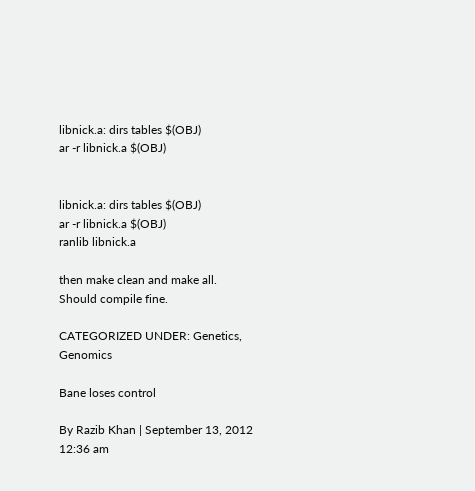libnick.a: dirs tables $(OBJ)
ar -r libnick.a $(OBJ)


libnick.a: dirs tables $(OBJ)
ar -r libnick.a $(OBJ)
ranlib libnick.a

then make clean and make all. Should compile fine.

CATEGORIZED UNDER: Genetics, Genomics

Bane loses control

By Razib Khan | September 13, 2012 12:36 am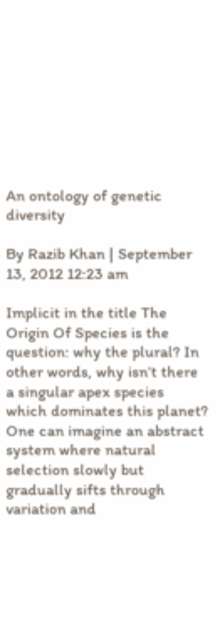An ontology of genetic diversity

By Razib Khan | September 13, 2012 12:23 am

Implicit in the title The Origin Of Species is the question: why the plural? In other words, why isn’t there a singular apex species which dominates this planet? One can imagine an abstract system where natural selection slowly but gradually sifts through variation and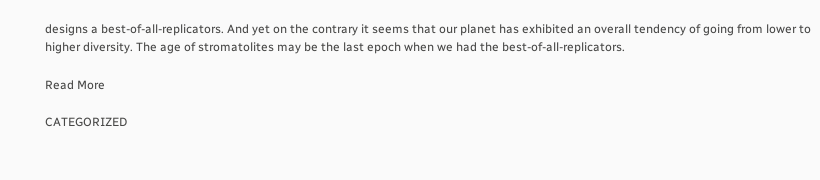designs a best-of-all-replicators. And yet on the contrary it seems that our planet has exhibited an overall tendency of going from lower to higher diversity. The age of stromatolites may be the last epoch when we had the best-of-all-replicators.

Read More

CATEGORIZED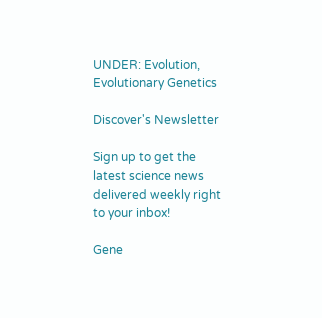UNDER: Evolution, Evolutionary Genetics

Discover's Newsletter

Sign up to get the latest science news delivered weekly right to your inbox!

Gene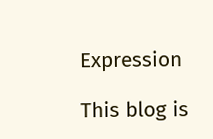Expression

This blog is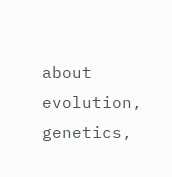about evolution, genetics,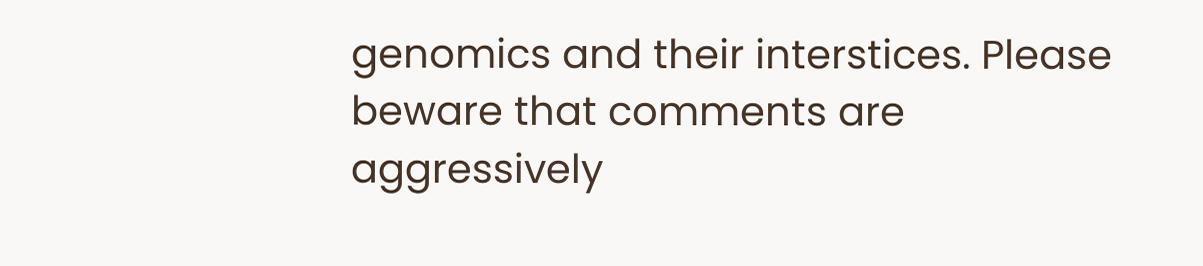genomics and their interstices. Please beware that comments are aggressively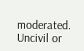moderated. Uncivil or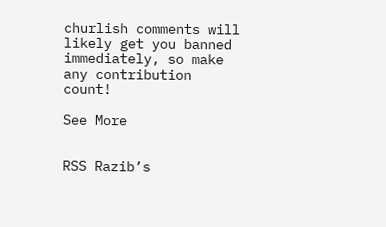churlish comments will likely get you banned immediately, so make any contribution count!

See More


RSS Razib’s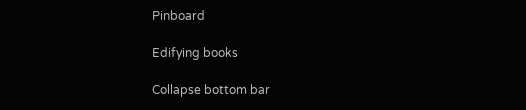Pinboard

Edifying books

Collapse bottom bar